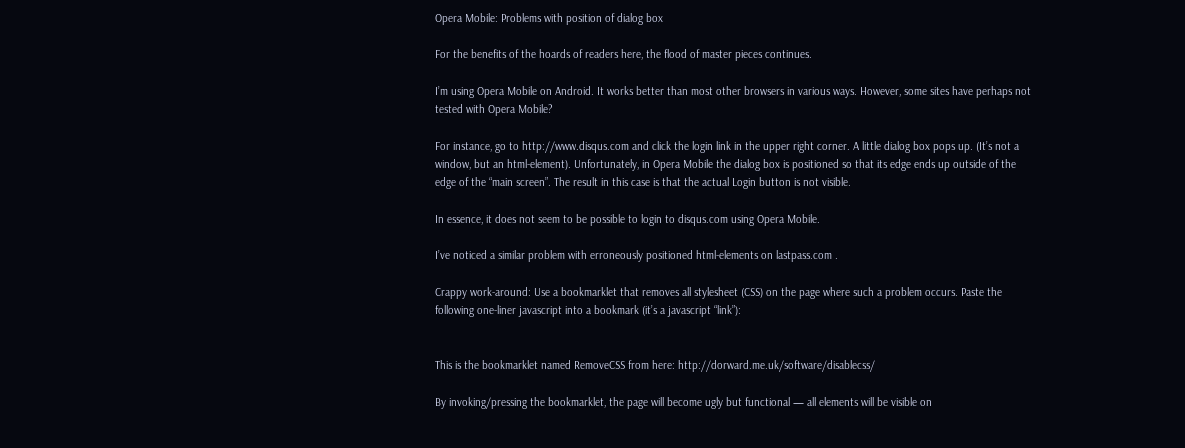Opera Mobile: Problems with position of dialog box

For the benefits of the hoards of readers here, the flood of master pieces continues.

I’m using Opera Mobile on Android. It works better than most other browsers in various ways. However, some sites have perhaps not tested with Opera Mobile?

For instance, go to http://www.disqus.com and click the login link in the upper right corner. A little dialog box pops up. (It’s not a window, but an html-element). Unfortunately, in Opera Mobile the dialog box is positioned so that its edge ends up outside of the edge of the “main screen”. The result in this case is that the actual Login button is not visible.

In essence, it does not seem to be possible to login to disqus.com using Opera Mobile.

I’ve noticed a similar problem with erroneously positioned html-elements on lastpass.com .

Crappy work-around: Use a bookmarklet that removes all stylesheet (CSS) on the page where such a problem occurs. Paste the following one-liner javascript into a bookmark (it’s a javascript “link”):


This is the bookmarklet named RemoveCSS from here: http://dorward.me.uk/software/disablecss/

By invoking/pressing the bookmarklet, the page will become ugly but functional — all elements will be visible on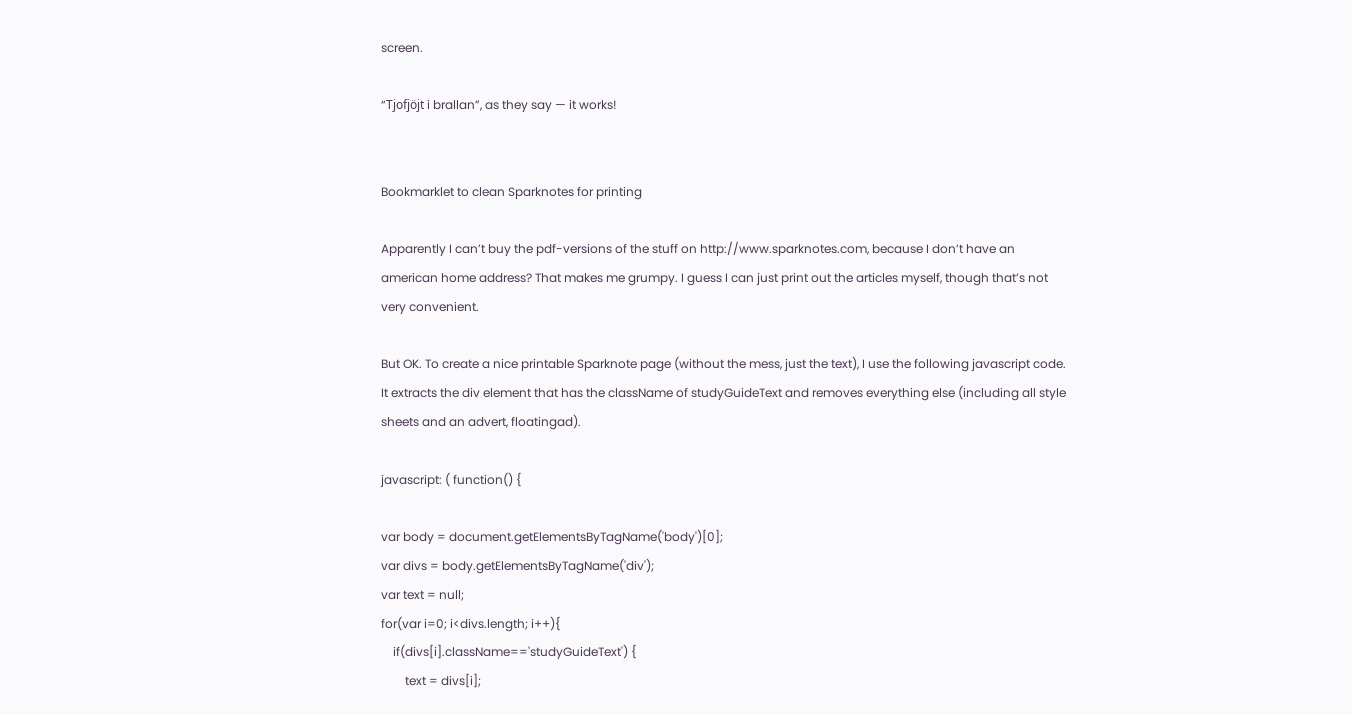screen.

“Tjofjöjt i brallan”, as they say — it works!


Bookmarklet to clean Sparknotes for printing

Apparently I can’t buy the pdf-versions of the stuff on http://www.sparknotes.com, because I don’t have an american home address? That makes me grumpy. I guess I can just print out the articles myself, though that’s not very convenient.

But OK. To create a nice printable Sparknote page (without the mess, just the text), I use the following javascript code. It extracts the div element that has the className of studyGuideText and removes everything else (including all style sheets and an advert, floatingad).

javascript: ( function() {

var body = document.getElementsByTagName('body')[0];
var divs = body.getElementsByTagName('div');
var text = null;
for(var i=0; i<divs.length; i++){
    if(divs[i].className=='studyGuideText') {
        text = divs[i];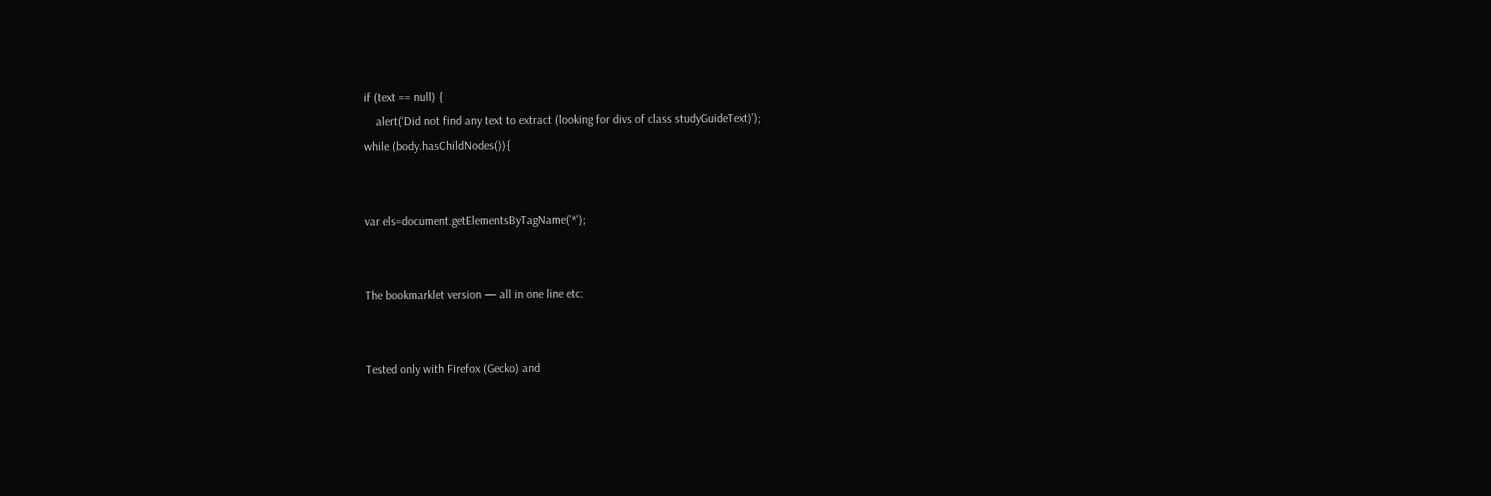if (text == null) {
    alert('Did not find any text to extract (looking for divs of class studyGuideText)');
while (body.hasChildNodes()){


var els=document.getElementsByTagName('*');


The bookmarklet version — all in one line etc:


Tested only with Firefox (Gecko) and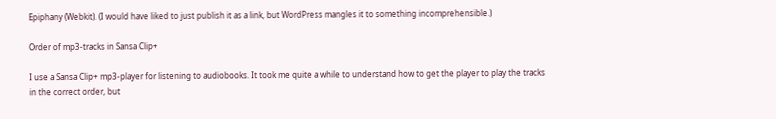Epiphany (Webkit). (I would have liked to just publish it as a link, but WordPress mangles it to something incomprehensible.)

Order of mp3-tracks in Sansa Clip+

I use a Sansa Clip+ mp3-player for listening to audiobooks. It took me quite a while to understand how to get the player to play the tracks in the correct order, but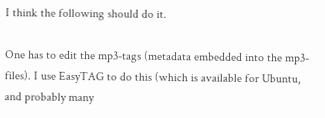I think the following should do it.

One has to edit the mp3-tags (metadata embedded into the mp3-files). I use EasyTAG to do this (which is available for Ubuntu, and probably many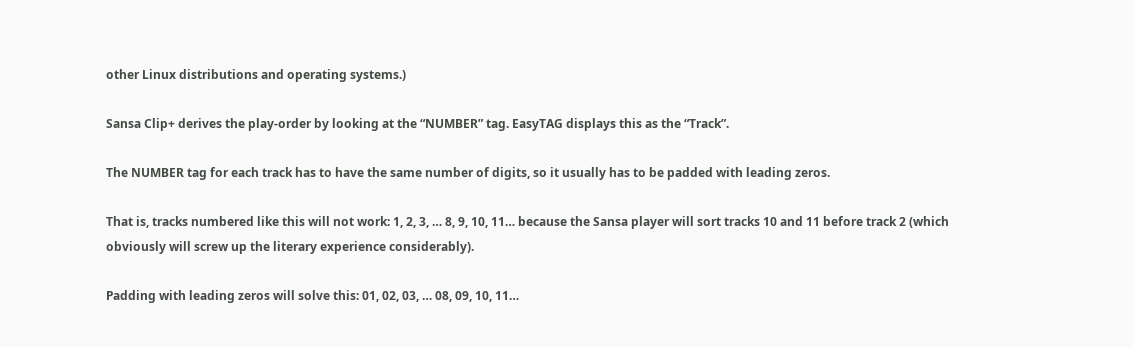other Linux distributions and operating systems.)

Sansa Clip+ derives the play-order by looking at the “NUMBER” tag. EasyTAG displays this as the “Track”.

The NUMBER tag for each track has to have the same number of digits, so it usually has to be padded with leading zeros.

That is, tracks numbered like this will not work: 1, 2, 3, … 8, 9, 10, 11… because the Sansa player will sort tracks 10 and 11 before track 2 (which obviously will screw up the literary experience considerably).

Padding with leading zeros will solve this: 01, 02, 03, … 08, 09, 10, 11…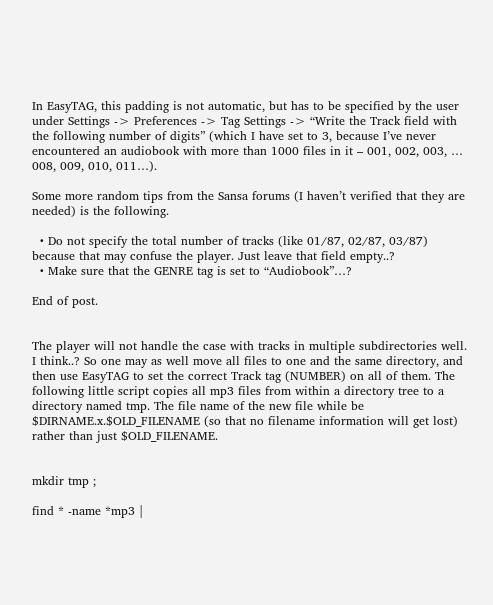In EasyTAG, this padding is not automatic, but has to be specified by the user under Settings -> Preferences -> Tag Settings -> “Write the Track field with the following number of digits” (which I have set to 3, because I’ve never encountered an audiobook with more than 1000 files in it – 001, 002, 003, … 008, 009, 010, 011…).

Some more random tips from the Sansa forums (I haven’t verified that they are needed) is the following.

  • Do not specify the total number of tracks (like 01/87, 02/87, 03/87) because that may confuse the player. Just leave that field empty..?
  • Make sure that the GENRE tag is set to “Audiobook”…?

End of post.


The player will not handle the case with tracks in multiple subdirectories well. I think..? So one may as well move all files to one and the same directory, and then use EasyTAG to set the correct Track tag (NUMBER) on all of them. The following little script copies all mp3 files from within a directory tree to a directory named tmp. The file name of the new file while be $DIRNAME.x.$OLD_FILENAME (so that no filename information will get lost) rather than just $OLD_FILENAME.


mkdir tmp ;

find * -name *mp3 |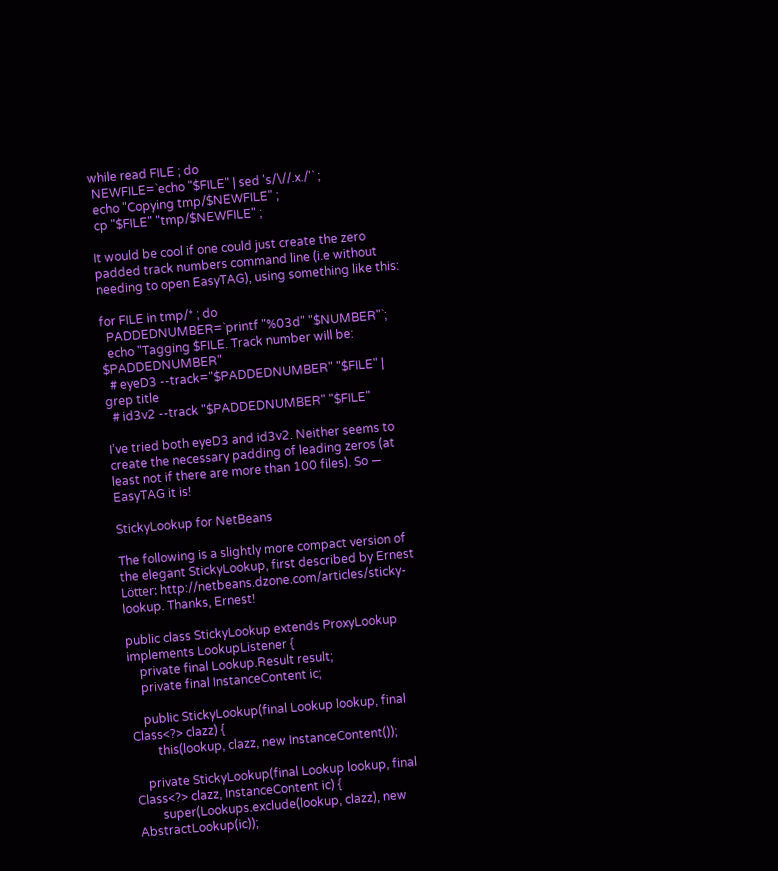while read FILE ; do
 NEWFILE=`echo "$FILE" | sed 's/\//.x./'` ;
 echo "Copying tmp/$NEWFILE" ;
 cp "$FILE" "tmp/$NEWFILE" ;

It would be cool if one could just create the zero padded track numbers command line (i.e without needing to open EasyTAG), using something like this:

for FILE in tmp/* ; do
  PADDEDNUMBER=`printf "%03d" "$NUMBER"`;
  echo "Tagging $FILE. Track number will be: $PADDEDNUMBER"
  # eyeD3 --track="$PADDEDNUMBER" "$FILE" | grep title
  # id3v2 --track "$PADDEDNUMBER" "$FILE"

I’ve tried both eyeD3 and id3v2. Neither seems to create the necessary padding of leading zeros (at least not if there are more than 100 files). So — EasyTAG it is!

StickyLookup for NetBeans

The following is a slightly more compact version of the elegant StickyLookup, first described by Ernest Lötter: http://netbeans.dzone.com/articles/sticky-lookup. Thanks, Ernest!

public class StickyLookup extends ProxyLookup implements LookupListener {
    private final Lookup.Result result;
    private final InstanceContent ic;

    public StickyLookup(final Lookup lookup, final Class<?> clazz) {
        this(lookup, clazz, new InstanceContent());

    private StickyLookup(final Lookup lookup, final Class<?> clazz, InstanceContent ic) {
        super(Lookups.exclude(lookup, clazz), new AbstractLookup(ic));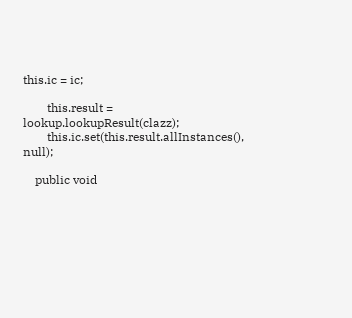this.ic = ic;

        this.result = lookup.lookupResult(clazz);
        this.ic.set(this.result.allInstances(), null);

    public void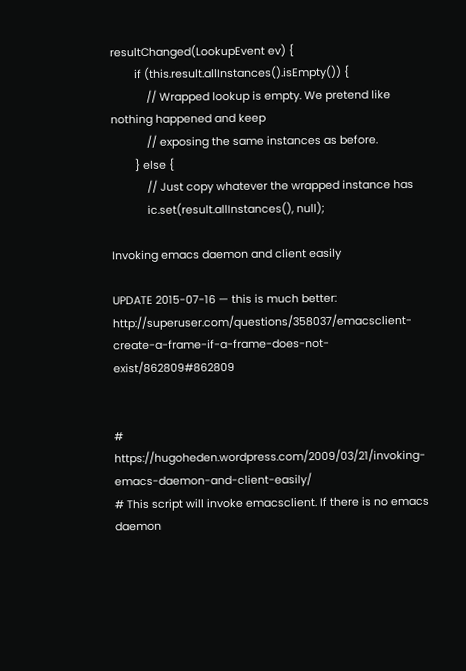resultChanged(LookupEvent ev) {
        if (this.result.allInstances().isEmpty()) {
            // Wrapped lookup is empty. We pretend like nothing happened and keep
            // exposing the same instances as before.
        } else {
            // Just copy whatever the wrapped instance has
            ic.set(result.allInstances(), null);

Invoking emacs daemon and client easily

UPDATE 2015-07-16 — this is much better: http://superuser.com/questions/358037/emacsclient-create-a-frame-if-a-frame-does-not-exist/862809#862809


# https://hugoheden.wordpress.com/2009/03/21/invoking-emacs-daemon-and-client-easily/
# This script will invoke emacsclient. If there is no emacs daemon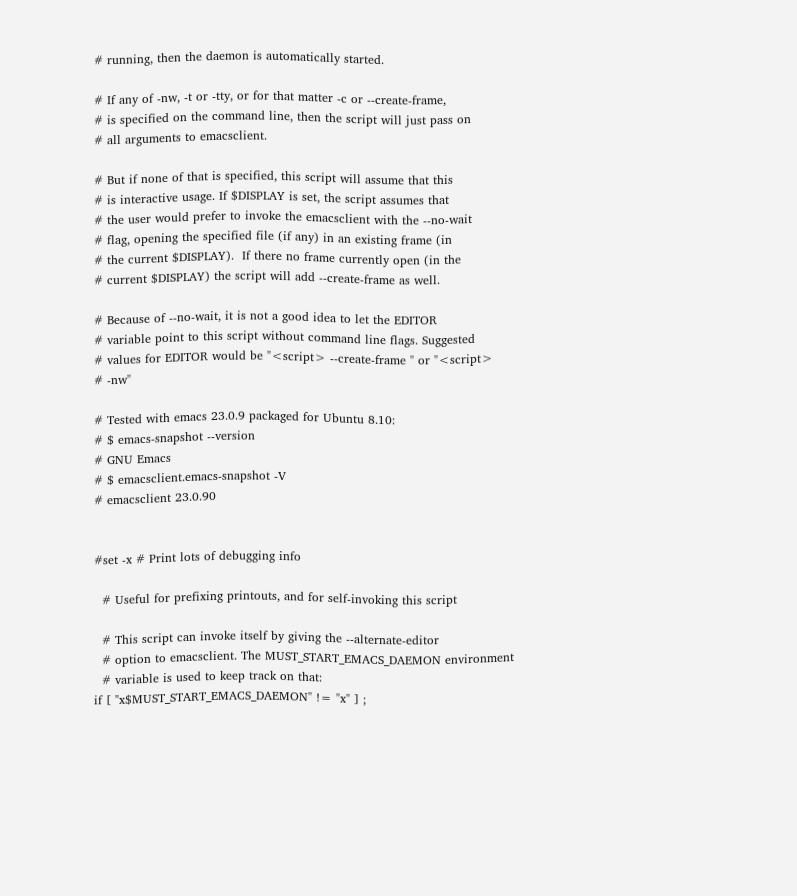# running, then the daemon is automatically started.

# If any of -nw, -t or -tty, or for that matter -c or --create-frame,
# is specified on the command line, then the script will just pass on
# all arguments to emacsclient.

# But if none of that is specified, this script will assume that this
# is interactive usage. If $DISPLAY is set, the script assumes that
# the user would prefer to invoke the emacsclient with the --no-wait
# flag, opening the specified file (if any) in an existing frame (in
# the current $DISPLAY).  If there no frame currently open (in the
# current $DISPLAY) the script will add --create-frame as well.

# Because of --no-wait, it is not a good idea to let the EDITOR
# variable point to this script without command line flags. Suggested
# values for EDITOR would be "<script> --create-frame " or "<script>
# -nw"

# Tested with emacs 23.0.9 packaged for Ubuntu 8.10:
# $ emacs-snapshot --version
# GNU Emacs
# $ emacsclient.emacs-snapshot -V
# emacsclient 23.0.90


#set -x # Print lots of debugging info

  # Useful for prefixing printouts, and for self-invoking this script

  # This script can invoke itself by giving the --alternate-editor
  # option to emacsclient. The MUST_START_EMACS_DAEMON environment
  # variable is used to keep track on that:
if [ "x$MUST_START_EMACS_DAEMON" != "x" ] ;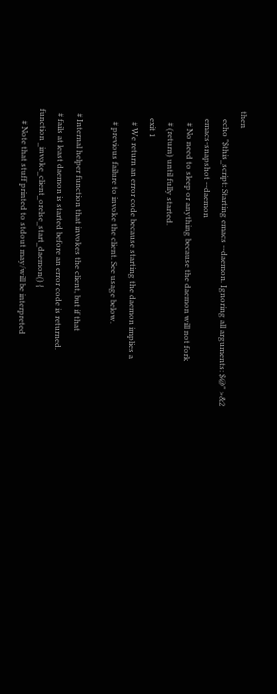then
    echo "$this_script: Starting emacs --daemon. Ignoring all arguments: $@" >&2
    emacs-snapshot --daemon
      # No need to sleep or anything because the daemon will not fork
      # (return) until fully started.
    exit 1
      # We return an error code because starting the daemon implies a
      # previous failure to invoke the client. See usage below.

  # Internal helper function that invokes the client, but if that
  # fails at least daemon is started before an error code is returned.
function _invoke_client_orelse_start_daemon() {
      # Note that stuff printed to stdout may/will be interpreted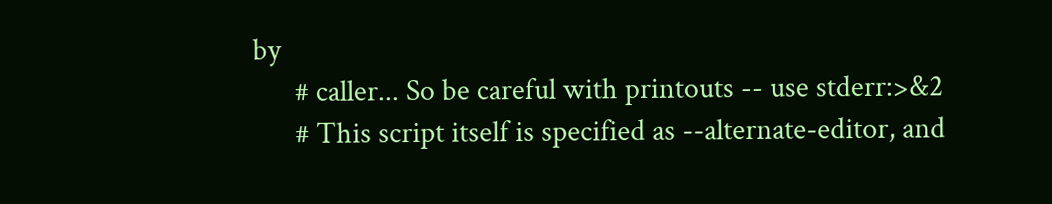by
      # caller... So be careful with printouts -- use stderr:>&2
      # This script itself is specified as --alternate-editor, and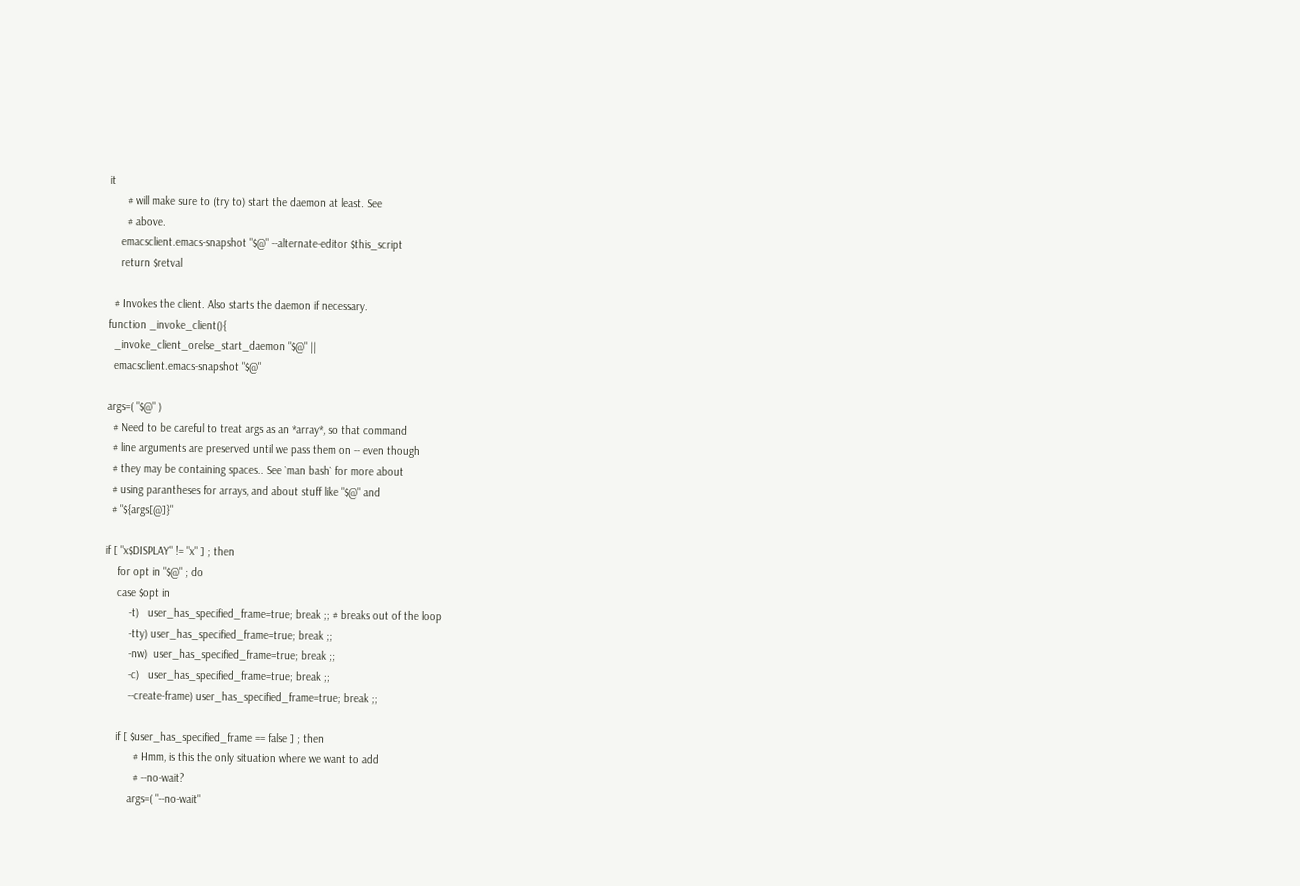it
      # will make sure to (try to) start the daemon at least. See
      # above.
    emacsclient.emacs-snapshot "$@" --alternate-editor $this_script
    return $retval

  # Invokes the client. Also starts the daemon if necessary.
function _invoke_client(){
  _invoke_client_orelse_start_daemon "$@" ||
  emacsclient.emacs-snapshot "$@"

args=( "$@" )
  # Need to be careful to treat args as an *array*, so that command
  # line arguments are preserved until we pass them on -- even though
  # they may be containing spaces.. See `man bash` for more about
  # using parantheses for arrays, and about stuff like "$@" and
  # "${args[@]}"

if [ "x$DISPLAY" != "x" ] ; then
    for opt in "$@" ; do
    case $opt in
        -t)   user_has_specified_frame=true; break ;; # breaks out of the loop
        -tty) user_has_specified_frame=true; break ;;
        -nw)  user_has_specified_frame=true; break ;;
        -c)   user_has_specified_frame=true; break ;;
        --create-frame) user_has_specified_frame=true; break ;;

    if [ $user_has_specified_frame == false ] ; then
          # Hmm, is this the only situation where we want to add
          # --no-wait?
        args=( "--no-wait"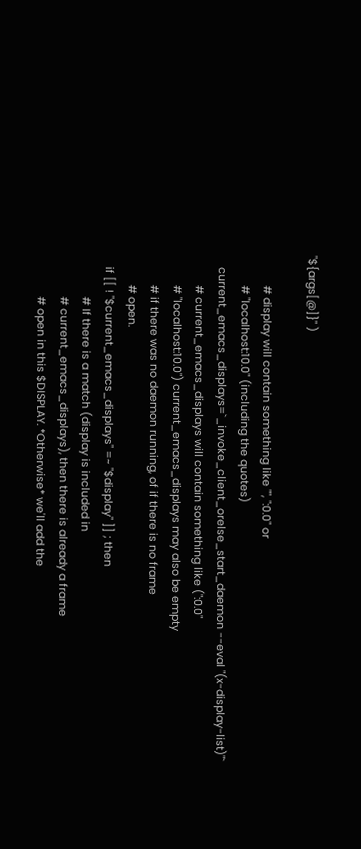"${args[@]}" )

          # display will contain something like "", ":0.0" or
          # "localhost:10.0" (including the quotes)
    current_emacs_displays=`_invoke_client_orelse_start_daemon --eval "(x-display-list)"`
          # current_emacs_displays will contain something like (":0.0"
          # "localhost:10.0") current_emacs_displays may also be empty
          # if there was no daemon running, of if there is no frame
          # open.
    if [[ ! "$current_emacs_displays" =~ "$display" ]] ; then
              # If there is a match (display is included in
              # current_emacs_displays), then there is already a frame
              # open in this $DISPLAY. *Otherwise* we'll add the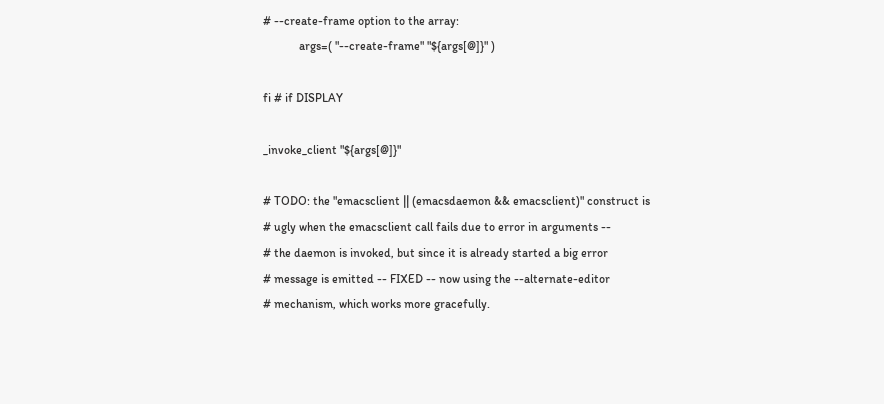# --create-frame option to the array:
            args=( "--create-frame" "${args[@]}" )

fi # if DISPLAY

_invoke_client "${args[@]}"

# TODO: the "emacsclient || (emacsdaemon && emacsclient)" construct is
# ugly when the emacsclient call fails due to error in arguments --
# the daemon is invoked, but since it is already started a big error
# message is emitted -- FIXED -- now using the --alternate-editor
# mechanism, which works more gracefully.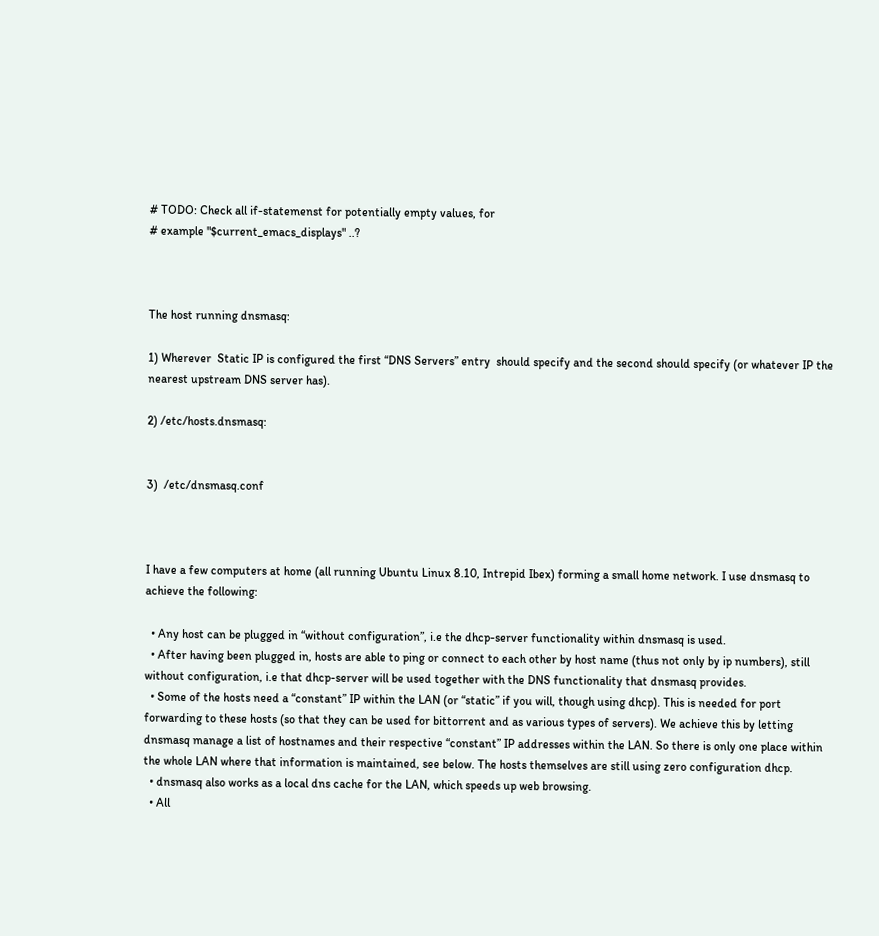# TODO: Check all if-statemenst for potentially empty values, for
# example "$current_emacs_displays" ..?



The host running dnsmasq:

1) Wherever  Static IP is configured the first “DNS Servers” entry  should specify and the second should specify (or whatever IP the nearest upstream DNS server has).

2) /etc/hosts.dnsmasq:


3)  /etc/dnsmasq.conf



I have a few computers at home (all running Ubuntu Linux 8.10, Intrepid Ibex) forming a small home network. I use dnsmasq to achieve the following:

  • Any host can be plugged in “without configuration”, i.e the dhcp-server functionality within dnsmasq is used.
  • After having been plugged in, hosts are able to ping or connect to each other by host name (thus not only by ip numbers), still without configuration, i.e that dhcp-server will be used together with the DNS functionality that dnsmasq provides.
  • Some of the hosts need a “constant” IP within the LAN (or “static” if you will, though using dhcp). This is needed for port forwarding to these hosts (so that they can be used for bittorrent and as various types of servers). We achieve this by letting dnsmasq manage a list of hostnames and their respective “constant” IP addresses within the LAN. So there is only one place within the whole LAN where that information is maintained, see below. The hosts themselves are still using zero configuration dhcp.
  • dnsmasq also works as a local dns cache for the LAN, which speeds up web browsing.
  • All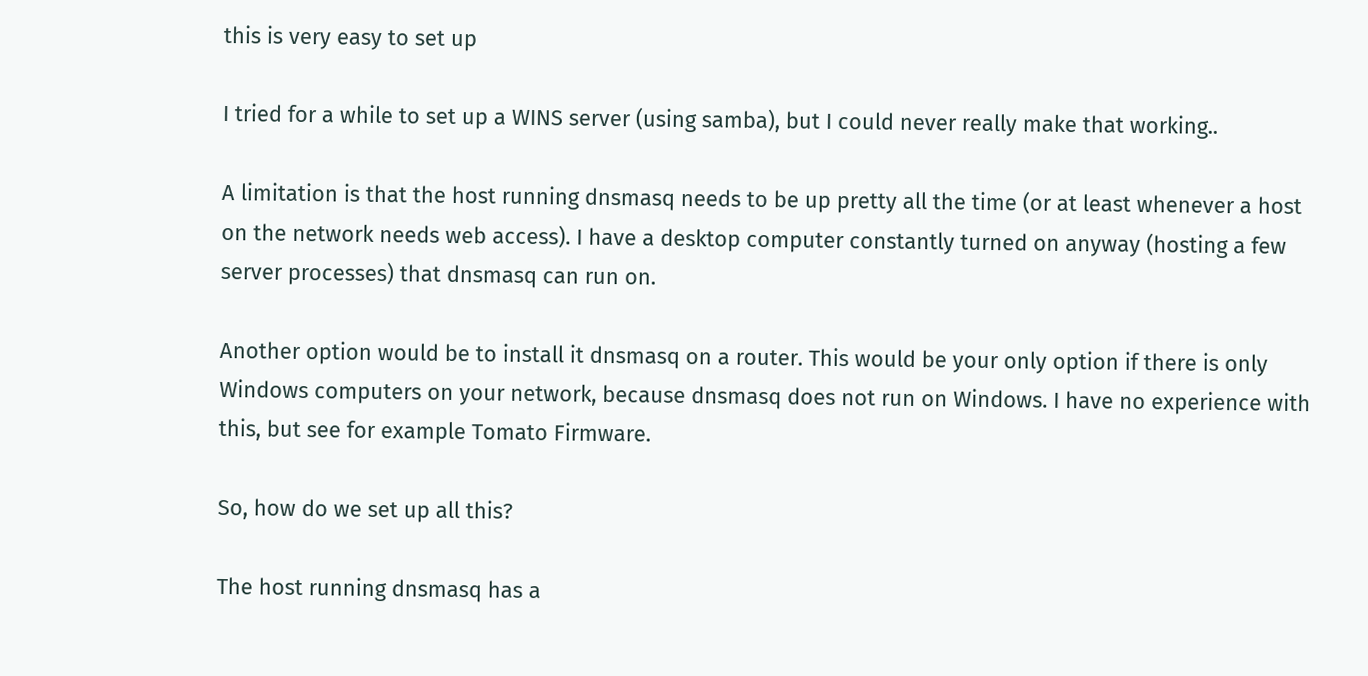this is very easy to set up

I tried for a while to set up a WINS server (using samba), but I could never really make that working..

A limitation is that the host running dnsmasq needs to be up pretty all the time (or at least whenever a host on the network needs web access). I have a desktop computer constantly turned on anyway (hosting a few server processes) that dnsmasq can run on.

Another option would be to install it dnsmasq on a router. This would be your only option if there is only Windows computers on your network, because dnsmasq does not run on Windows. I have no experience with this, but see for example Tomato Firmware.

So, how do we set up all this?

The host running dnsmasq has a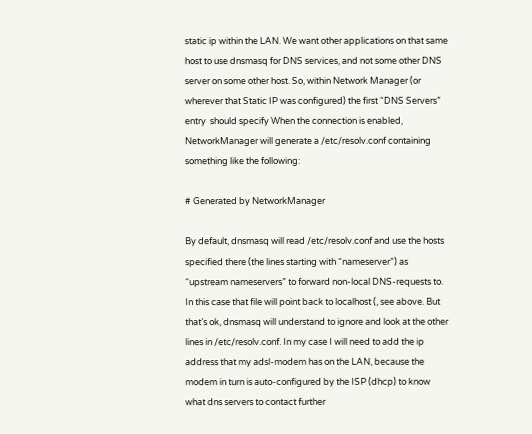static ip within the LAN. We want other applications on that same host to use dnsmasq for DNS services, and not some other DNS server on some other host. So, within Network Manager (or wherever that Static IP was configured) the first “DNS Servers” entry  should specify When the connection is enabled, NetworkManager will generate a /etc/resolv.conf containing something like the following:

# Generated by NetworkManager

By default, dnsmasq will read /etc/resolv.conf and use the hosts specified there (the lines starting with “nameserver”) as “upstream nameservers” to forward non-local DNS-requests to. In this case that file will point back to localhost (, see above. But that’s ok, dnsmasq will understand to ignore and look at the other lines in /etc/resolv.conf. In my case I will need to add the ip address that my adsl-modem has on the LAN, because the modem in turn is auto-configured by the ISP (dhcp) to know what dns servers to contact further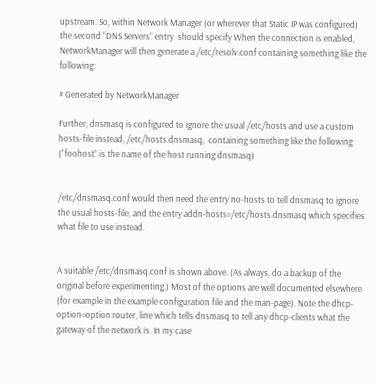upstream. So, within Network Manager (or wherever that Static IP was configured) the second “DNS Servers” entry  should specify When the connection is enabled, NetworkManager will then generate a /etc/resolv.conf containing something like the following:

# Generated by NetworkManager

Further, dnsmasq is configured to ignore the usual /etc/hosts and use a custom hosts-file instead, /etc/hosts.dnsmasq,  containing something like the following (“foohost” is the name of the host running dnsmasq)


/etc/dnsmasq.conf would then need the entry no-hosts to tell dnsmasq to ignore the usual hosts-file, and the entry addn-hosts=/etc/hosts.dnsmasq which specifies what file to use instead.


A suitable /etc/dnsmasq.conf is shown above. (As always, do a backup of the original before experimenting.) Most of the options are well documented elsewhere (for example in the example configuration file and the man-page). Note the dhcp-option=option:router, line which tells dnsmasq to tell any dhcp-clients what the gateway of the network is. In my case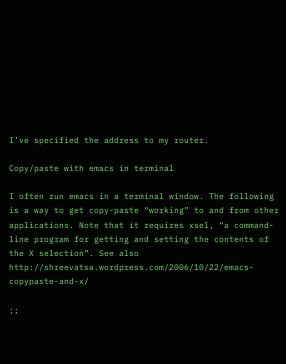I’ve specified the address to my router.

Copy/paste with emacs in terminal

I often run emacs in a terminal window. The following is a way to get copy-paste “working” to and from other applications. Note that it requires xsel, “a command-line program for getting and setting the contents of the X selection”. See also http://shreevatsa.wordpress.com/2006/10/22/emacs-copypaste-and-x/

;;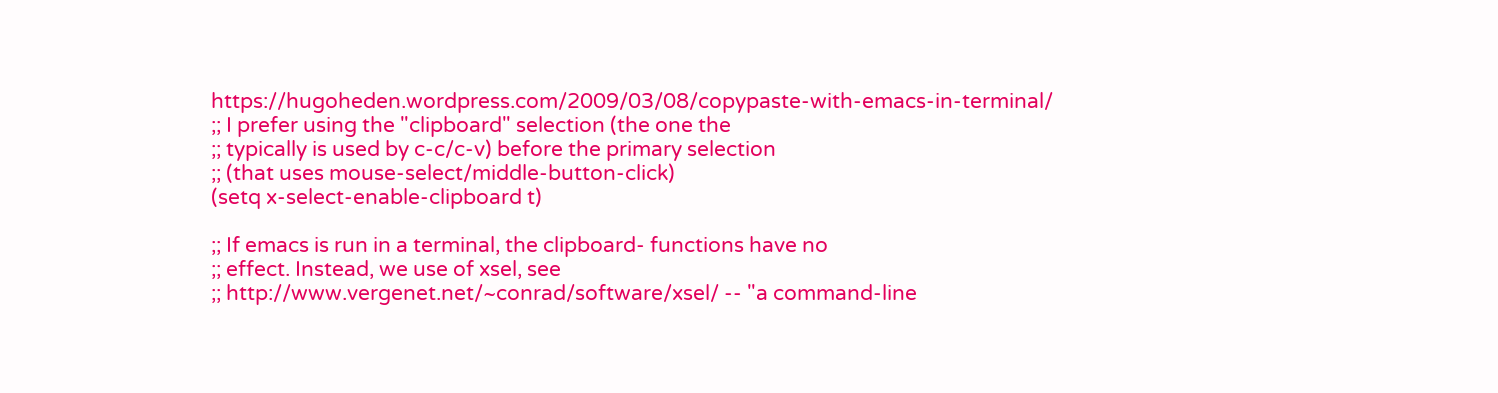https://hugoheden.wordpress.com/2009/03/08/copypaste-with-emacs-in-terminal/
;; I prefer using the "clipboard" selection (the one the
;; typically is used by c-c/c-v) before the primary selection
;; (that uses mouse-select/middle-button-click)
(setq x-select-enable-clipboard t)

;; If emacs is run in a terminal, the clipboard- functions have no
;; effect. Instead, we use of xsel, see
;; http://www.vergenet.net/~conrad/software/xsel/ -- "a command-line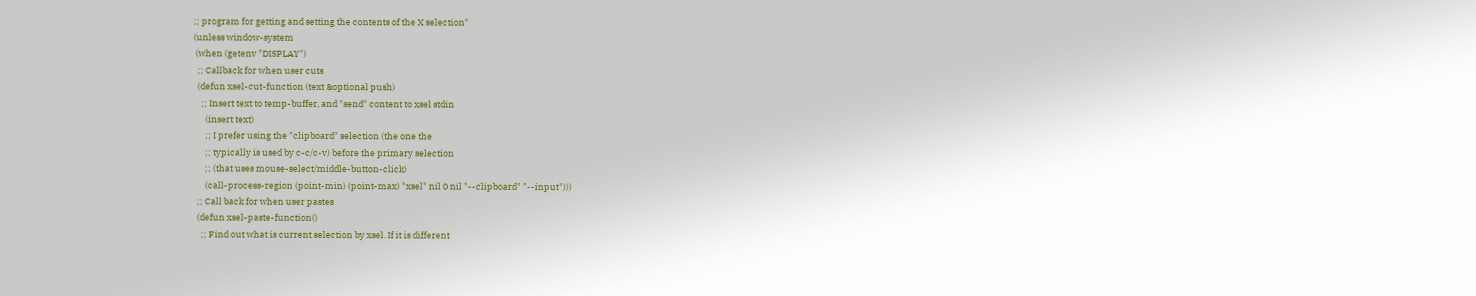;; program for getting and setting the contents of the X selection"
(unless window-system
 (when (getenv "DISPLAY")
  ;; Callback for when user cuts
  (defun xsel-cut-function (text &optional push)
    ;; Insert text to temp-buffer, and "send" content to xsel stdin
      (insert text)
      ;; I prefer using the "clipboard" selection (the one the
      ;; typically is used by c-c/c-v) before the primary selection
      ;; (that uses mouse-select/middle-button-click)
      (call-process-region (point-min) (point-max) "xsel" nil 0 nil "--clipboard" "--input")))
  ;; Call back for when user pastes
  (defun xsel-paste-function()
    ;; Find out what is current selection by xsel. If it is different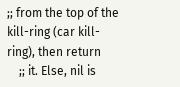;; from the top of the kill-ring (car kill-ring), then return
    ;; it. Else, nil is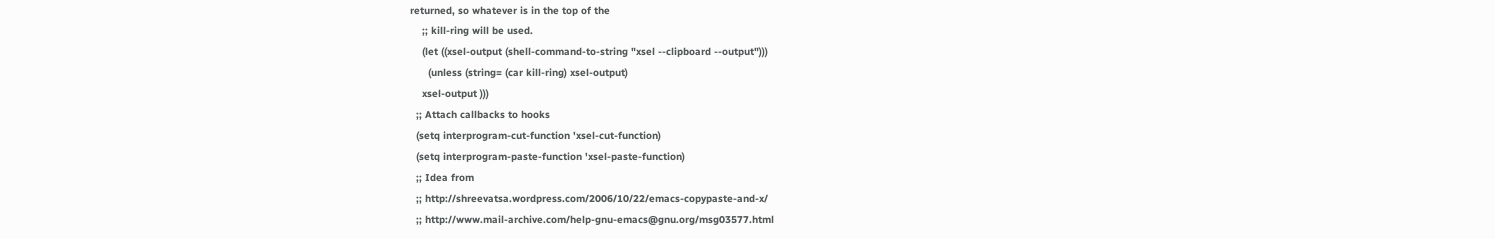returned, so whatever is in the top of the
    ;; kill-ring will be used.
    (let ((xsel-output (shell-command-to-string "xsel --clipboard --output")))
      (unless (string= (car kill-ring) xsel-output)
    xsel-output )))
  ;; Attach callbacks to hooks
  (setq interprogram-cut-function 'xsel-cut-function)
  (setq interprogram-paste-function 'xsel-paste-function)
  ;; Idea from
  ;; http://shreevatsa.wordpress.com/2006/10/22/emacs-copypaste-and-x/
  ;; http://www.mail-archive.com/help-gnu-emacs@gnu.org/msg03577.html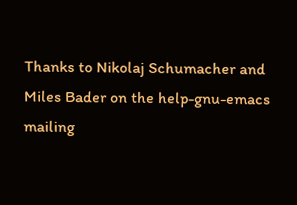Thanks to Nikolaj Schumacher and Miles Bader on the help-gnu-emacs mailing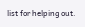list for helping out.